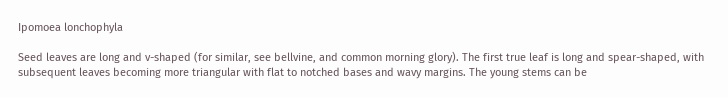Ipomoea lonchophyla

Seed leaves are long and v-shaped (for similar, see bellvine, and common morning glory). The first true leaf is long and spear-shaped, with subsequent leaves becoming more triangular with flat to notched bases and wavy margins. The young stems can be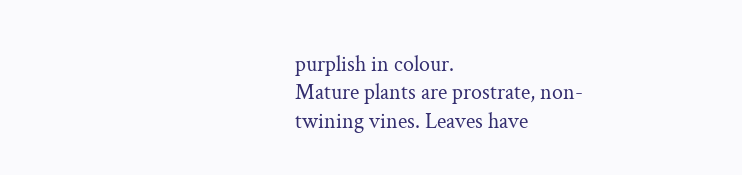purplish in colour.
Mature plants are prostrate, non-twining vines. Leaves have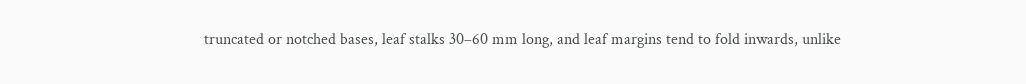truncated or notched bases, leaf stalks 30–60 mm long, and leaf margins tend to fold inwards, unlike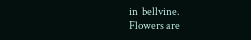in  bellvine.
Flowers are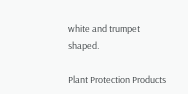white and trumpet shaped.

Plant Protection Products